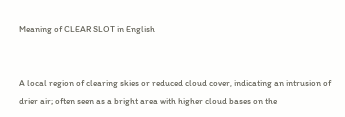Meaning of CLEAR SLOT in English


A local region of clearing skies or reduced cloud cover, indicating an intrusion of drier air; often seen as a bright area with higher cloud bases on the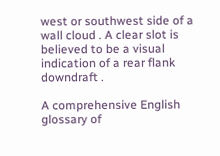west or southwest side of a wall cloud . A clear slot is believed to be a visual indication of a rear flank downdraft .

A comprehensive English glossary of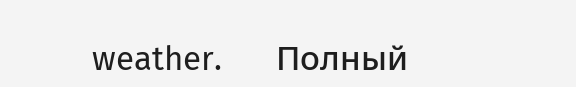weather.      Полный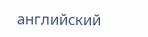английский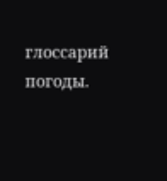глоссарий погоды.